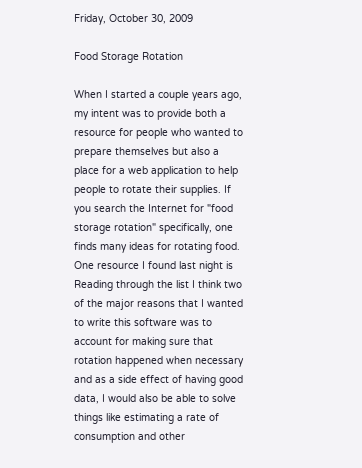Friday, October 30, 2009

Food Storage Rotation

When I started a couple years ago, my intent was to provide both a resource for people who wanted to prepare themselves but also a place for a web application to help people to rotate their supplies. If you search the Internet for "food storage rotation" specifically, one finds many ideas for rotating food. One resource I found last night is Reading through the list I think two of the major reasons that I wanted to write this software was to account for making sure that rotation happened when necessary and as a side effect of having good data, I would also be able to solve things like estimating a rate of consumption and other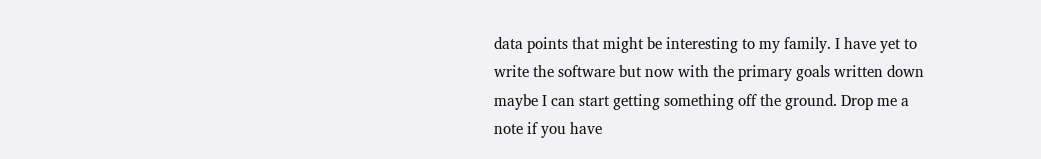data points that might be interesting to my family. I have yet to write the software but now with the primary goals written down maybe I can start getting something off the ground. Drop me a note if you have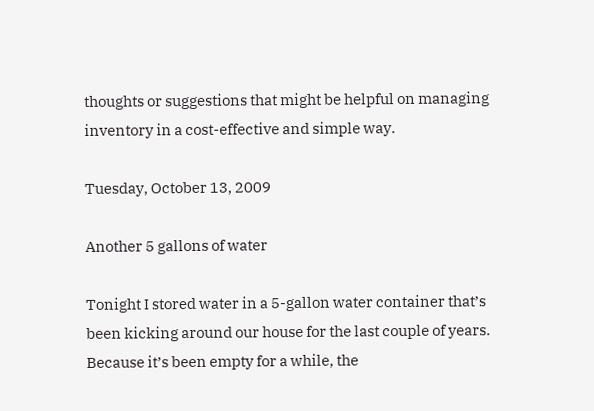thoughts or suggestions that might be helpful on managing inventory in a cost-effective and simple way.

Tuesday, October 13, 2009

Another 5 gallons of water

Tonight I stored water in a 5-gallon water container that’s been kicking around our house for the last couple of years.  Because it’s been empty for a while, the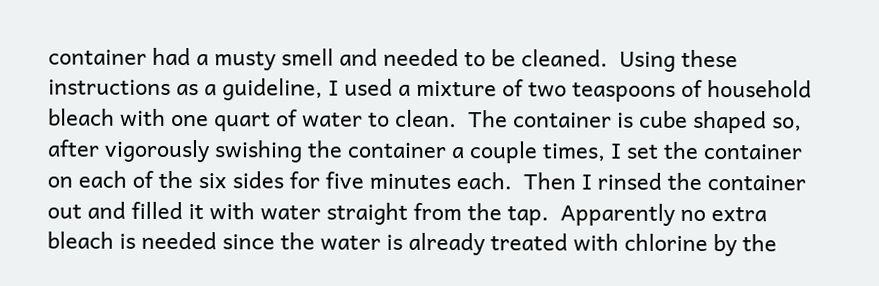container had a musty smell and needed to be cleaned.  Using these instructions as a guideline, I used a mixture of two teaspoons of household bleach with one quart of water to clean.  The container is cube shaped so, after vigorously swishing the container a couple times, I set the container on each of the six sides for five minutes each.  Then I rinsed the container out and filled it with water straight from the tap.  Apparently no extra bleach is needed since the water is already treated with chlorine by the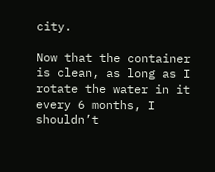city.

Now that the container is clean, as long as I rotate the water in it every 6 months, I shouldn’t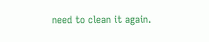need to clean it again.